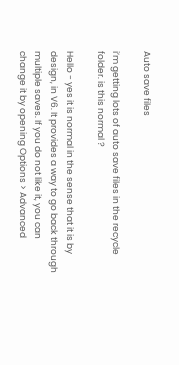Auto save files

i’m getting lots of auto save files in the recycle folder. is this normal ?

Hello - yes it is normal in the sense that it is by design, in V6. It provides a way to go back through multiple saves. If you do not like it, you can change it by opening Options > Advanced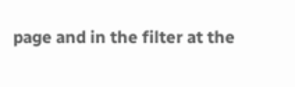page and in the filter at the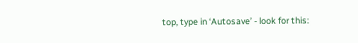top, type in ‘Autosave’ - look for this: